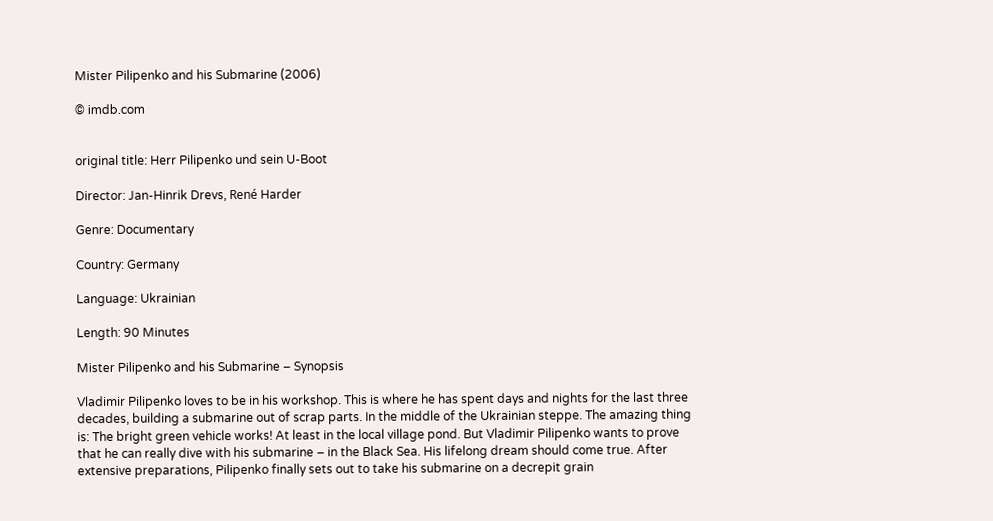Mister Pilipenko and his Submarine (2006)

© imdb.com


original title: Herr Pilipenko und sein U-Boot

Director: Jan-Hinrik Drevs, René Harder

Genre: Documentary

Country: Germany

Language: Ukrainian

Length: 90 Minutes

Mister Pilipenko and his Submarine – Synopsis

Vladimir Pilipenko loves to be in his workshop. This is where he has spent days and nights for the last three decades, building a submarine out of scrap parts. In the middle of the Ukrainian steppe. The amazing thing is: The bright green vehicle works! At least in the local village pond. But Vladimir Pilipenko wants to prove that he can really dive with his submarine – in the Black Sea. His lifelong dream should come true. After extensive preparations, Pilipenko finally sets out to take his submarine on a decrepit grain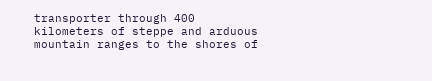transporter through 400 kilometers of steppe and arduous mountain ranges to the shores of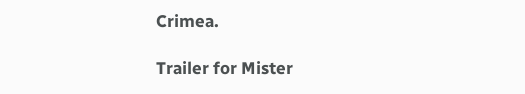Crimea.

Trailer for Mister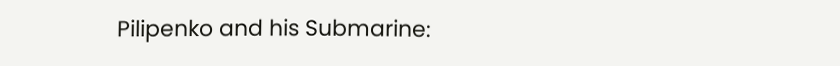Pilipenko and his Submarine: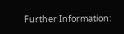Further Information: